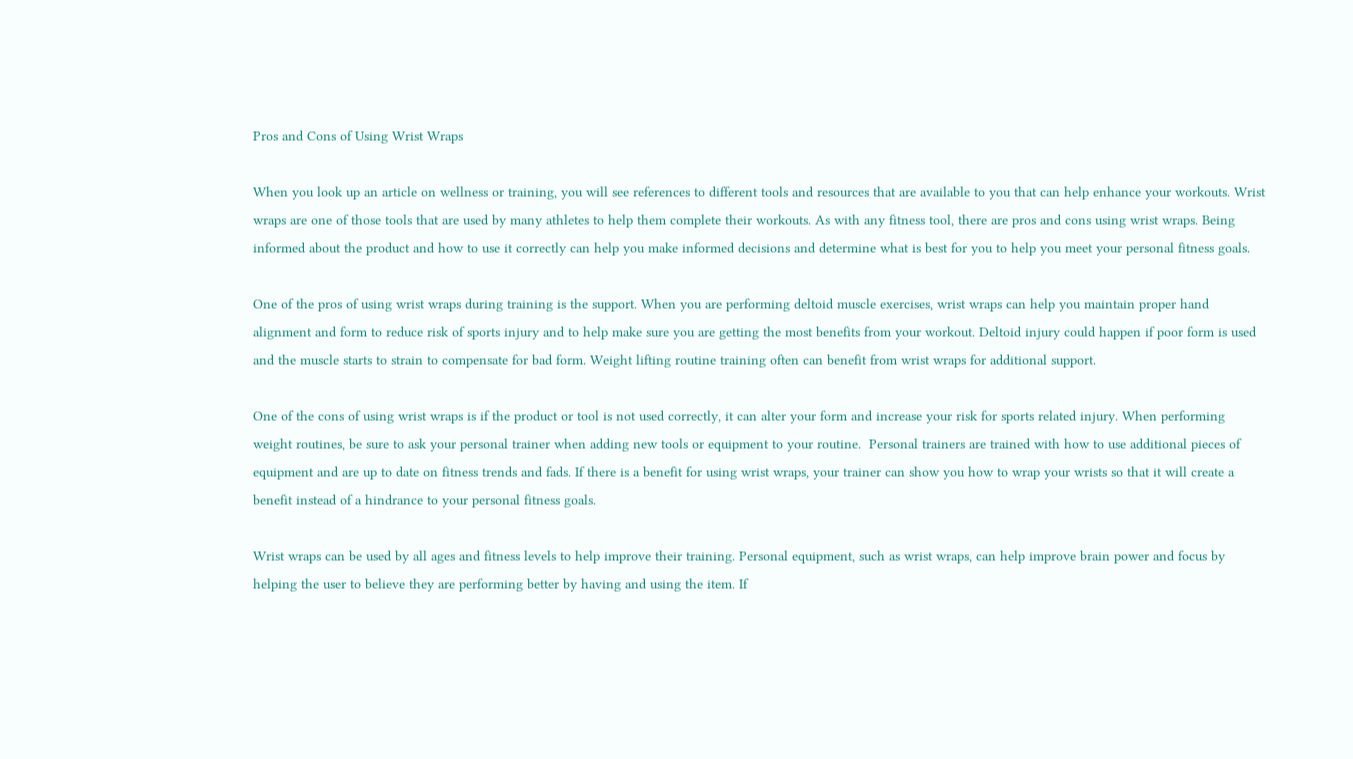Pros and Cons of Using Wrist Wraps

When you look up an article on wellness or training, you will see references to different tools and resources that are available to you that can help enhance your workouts. Wrist wraps are one of those tools that are used by many athletes to help them complete their workouts. As with any fitness tool, there are pros and cons using wrist wraps. Being informed about the product and how to use it correctly can help you make informed decisions and determine what is best for you to help you meet your personal fitness goals.

One of the pros of using wrist wraps during training is the support. When you are performing deltoid muscle exercises, wrist wraps can help you maintain proper hand alignment and form to reduce risk of sports injury and to help make sure you are getting the most benefits from your workout. Deltoid injury could happen if poor form is used and the muscle starts to strain to compensate for bad form. Weight lifting routine training often can benefit from wrist wraps for additional support.

One of the cons of using wrist wraps is if the product or tool is not used correctly, it can alter your form and increase your risk for sports related injury. When performing weight routines, be sure to ask your personal trainer when adding new tools or equipment to your routine.  Personal trainers are trained with how to use additional pieces of equipment and are up to date on fitness trends and fads. If there is a benefit for using wrist wraps, your trainer can show you how to wrap your wrists so that it will create a benefit instead of a hindrance to your personal fitness goals.

Wrist wraps can be used by all ages and fitness levels to help improve their training. Personal equipment, such as wrist wraps, can help improve brain power and focus by helping the user to believe they are performing better by having and using the item. If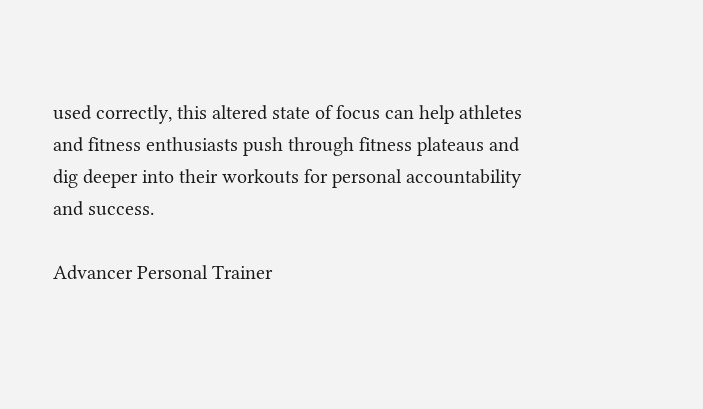used correctly, this altered state of focus can help athletes and fitness enthusiasts push through fitness plateaus and dig deeper into their workouts for personal accountability and success.

Advancer Personal Trainer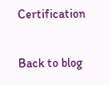Certification

Back to blog